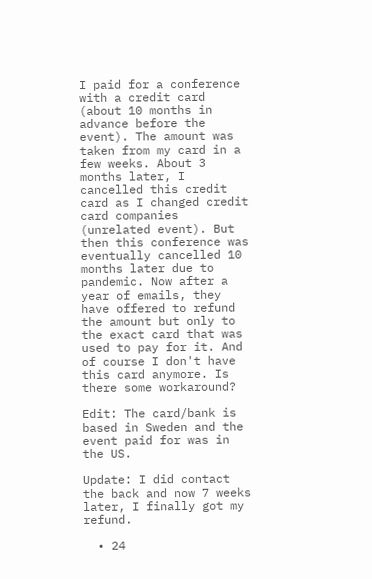I paid for a conference with a credit card (about 10 months in advance before the event). The amount was taken from my card in a few weeks. About 3 months later, I cancelled this credit card as I changed credit card companies (unrelated event). But then this conference was eventually cancelled 10 months later due to pandemic. Now after a year of emails, they have offered to refund the amount but only to the exact card that was used to pay for it. And of course I don't have this card anymore. Is there some workaround?

Edit: The card/bank is based in Sweden and the event paid for was in the US.

Update: I did contact the back and now 7 weeks later, I finally got my refund.

  • 24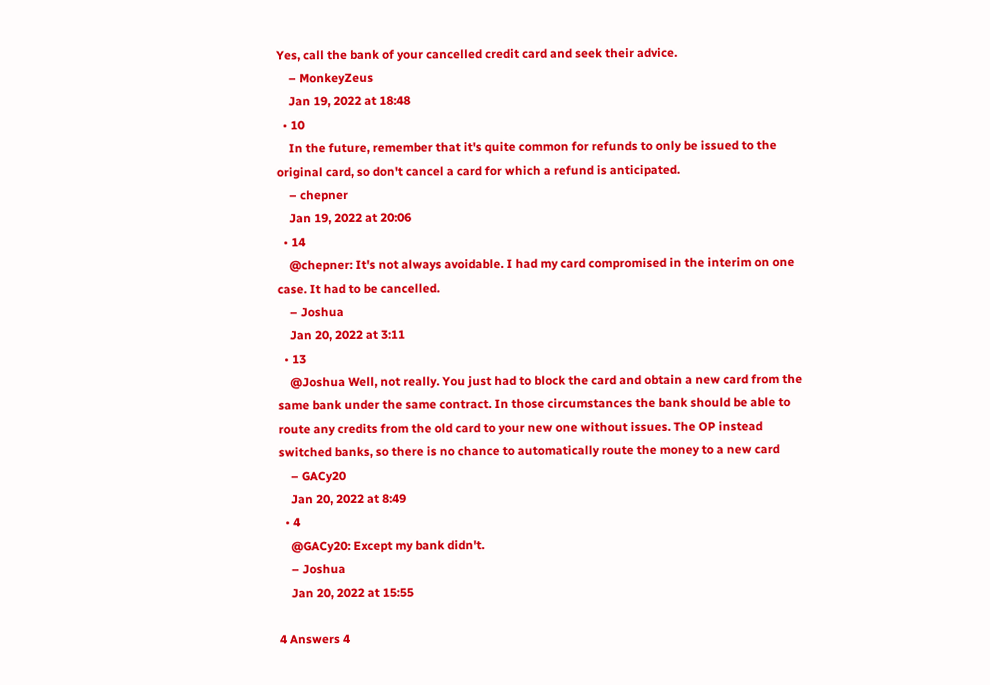Yes, call the bank of your cancelled credit card and seek their advice.
    – MonkeyZeus
    Jan 19, 2022 at 18:48
  • 10
    In the future, remember that it's quite common for refunds to only be issued to the original card, so don't cancel a card for which a refund is anticipated.
    – chepner
    Jan 19, 2022 at 20:06
  • 14
    @chepner: It's not always avoidable. I had my card compromised in the interim on one case. It had to be cancelled.
    – Joshua
    Jan 20, 2022 at 3:11
  • 13
    @Joshua Well, not really. You just had to block the card and obtain a new card from the same bank under the same contract. In those circumstances the bank should be able to route any credits from the old card to your new one without issues. The OP instead switched banks, so there is no chance to automatically route the money to a new card
    – GACy20
    Jan 20, 2022 at 8:49
  • 4
    @GACy20: Except my bank didn't.
    – Joshua
    Jan 20, 2022 at 15:55

4 Answers 4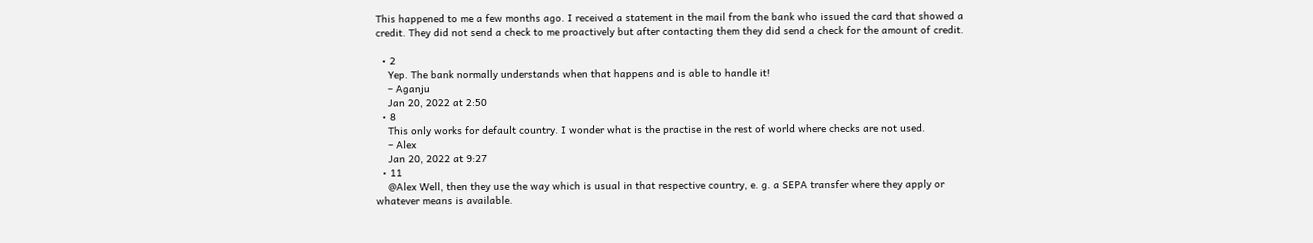This happened to me a few months ago. I received a statement in the mail from the bank who issued the card that showed a credit. They did not send a check to me proactively but after contacting them they did send a check for the amount of credit.

  • 2
    Yep. The bank normally understands when that happens and is able to handle it!
    – Aganju
    Jan 20, 2022 at 2:50
  • 8
    This only works for default country. I wonder what is the practise in the rest of world where checks are not used.
    – Alex
    Jan 20, 2022 at 9:27
  • 11
    @Alex Well, then they use the way which is usual in that respective country, e. g. a SEPA transfer where they apply or whatever means is available.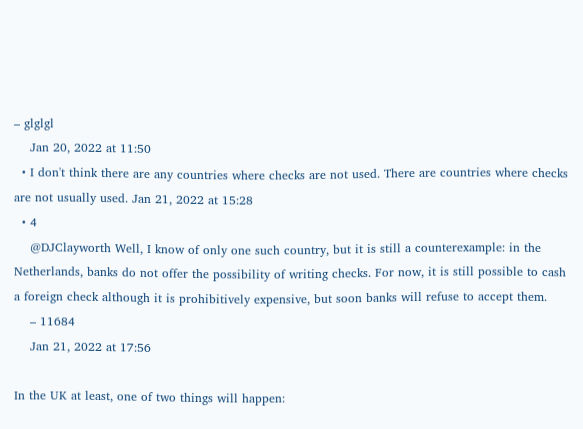– glglgl
    Jan 20, 2022 at 11:50
  • I don't think there are any countries where checks are not used. There are countries where checks are not usually used. Jan 21, 2022 at 15:28
  • 4
    @DJClayworth Well, I know of only one such country, but it is still a counterexample: in the Netherlands, banks do not offer the possibility of writing checks. For now, it is still possible to cash a foreign check although it is prohibitively expensive, but soon banks will refuse to accept them.
    – 11684
    Jan 21, 2022 at 17:56

In the UK at least, one of two things will happen: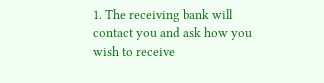1. The receiving bank will contact you and ask how you wish to receive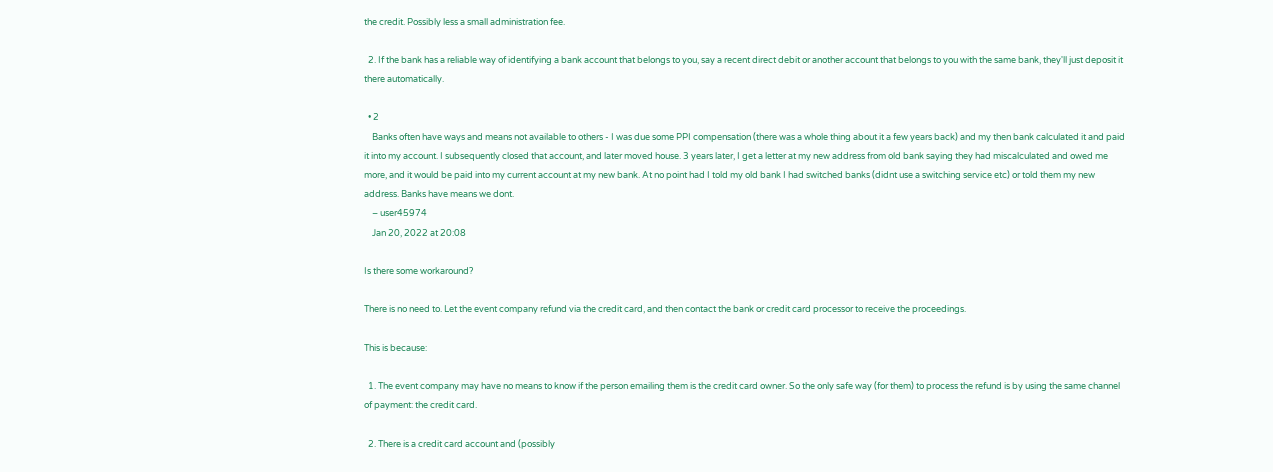the credit. Possibly less a small administration fee.

  2. If the bank has a reliable way of identifying a bank account that belongs to you, say a recent direct debit or another account that belongs to you with the same bank, they'll just deposit it there automatically.

  • 2
    Banks often have ways and means not available to others - I was due some PPI compensation (there was a whole thing about it a few years back) and my then bank calculated it and paid it into my account. I subsequently closed that account, and later moved house. 3 years later, I get a letter at my new address from old bank saying they had miscalculated and owed me more, and it would be paid into my current account at my new bank. At no point had I told my old bank I had switched banks (didnt use a switching service etc) or told them my new address. Banks have means we dont.
    – user45974
    Jan 20, 2022 at 20:08

Is there some workaround?

There is no need to. Let the event company refund via the credit card, and then contact the bank or credit card processor to receive the proceedings.

This is because:

  1. The event company may have no means to know if the person emailing them is the credit card owner. So the only safe way (for them) to process the refund is by using the same channel of payment: the credit card.

  2. There is a credit card account and (possibly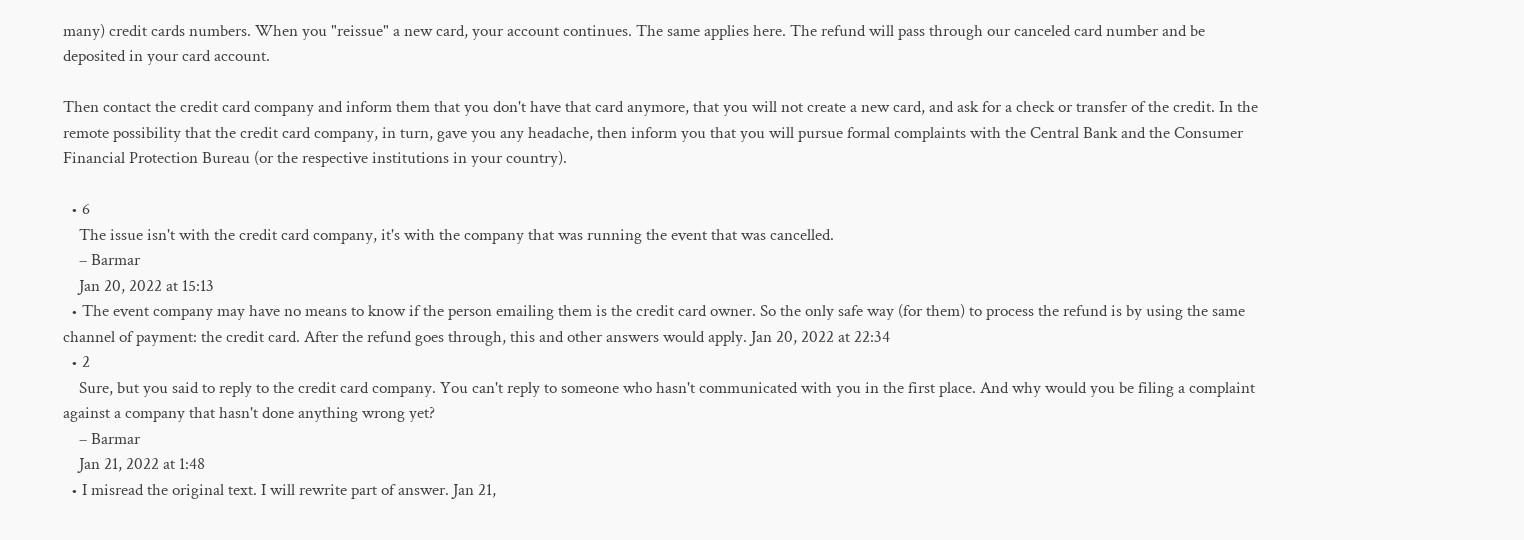many) credit cards numbers. When you "reissue" a new card, your account continues. The same applies here. The refund will pass through our canceled card number and be deposited in your card account.

Then contact the credit card company and inform them that you don't have that card anymore, that you will not create a new card, and ask for a check or transfer of the credit. In the remote possibility that the credit card company, in turn, gave you any headache, then inform you that you will pursue formal complaints with the Central Bank and the Consumer Financial Protection Bureau (or the respective institutions in your country).

  • 6
    The issue isn't with the credit card company, it's with the company that was running the event that was cancelled.
    – Barmar
    Jan 20, 2022 at 15:13
  • The event company may have no means to know if the person emailing them is the credit card owner. So the only safe way (for them) to process the refund is by using the same channel of payment: the credit card. After the refund goes through, this and other answers would apply. Jan 20, 2022 at 22:34
  • 2
    Sure, but you said to reply to the credit card company. You can't reply to someone who hasn't communicated with you in the first place. And why would you be filing a complaint against a company that hasn't done anything wrong yet?
    – Barmar
    Jan 21, 2022 at 1:48
  • I misread the original text. I will rewrite part of answer. Jan 21,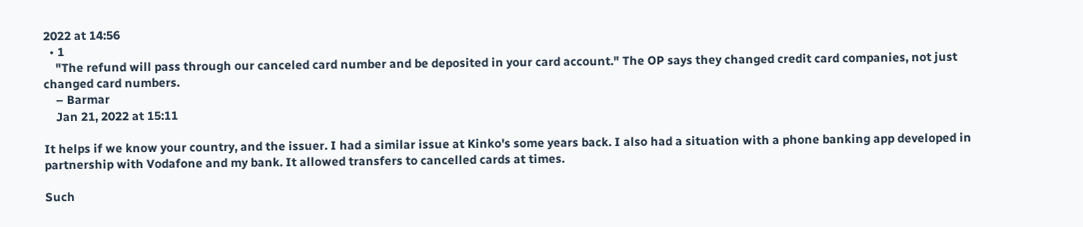2022 at 14:56
  • 1
    "The refund will pass through our canceled card number and be deposited in your card account." The OP says they changed credit card companies, not just changed card numbers.
    – Barmar
    Jan 21, 2022 at 15:11

It helps if we know your country, and the issuer. I had a similar issue at Kinko's some years back. I also had a situation with a phone banking app developed in partnership with Vodafone and my bank. It allowed transfers to cancelled cards at times.

Such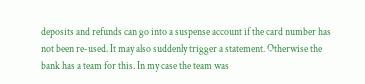deposits and refunds can go into a suspense account if the card number has not been re-used. It may also suddenly trigger a statement. Otherwise the bank has a team for this. In my case the team was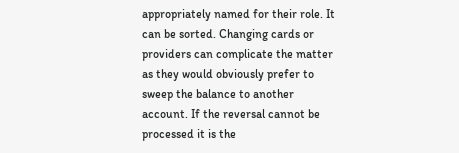appropriately named for their role. It can be sorted. Changing cards or providers can complicate the matter as they would obviously prefer to sweep the balance to another account. If the reversal cannot be processed it is the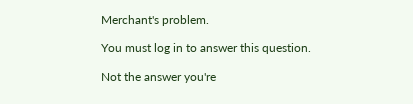Merchant's problem.

You must log in to answer this question.

Not the answer you're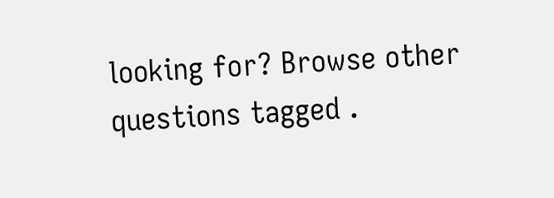looking for? Browse other questions tagged .